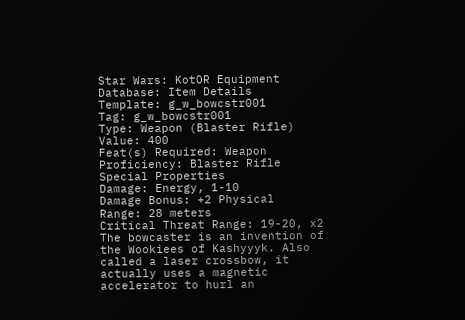Star Wars: KotOR Equipment Database: Item Details
Template: g_w_bowcstr001
Tag: g_w_bowcstr001
Type: Weapon (Blaster Rifle)
Value: 400
Feat(s) Required: Weapon Proficiency: Blaster Rifle
Special Properties
Damage: Energy, 1-10
Damage Bonus: +2 Physical
Range: 28 meters
Critical Threat Range: 19-20, x2
The bowcaster is an invention of the Wookiees of Kashyyyk. Also called a laser crossbow, it actually uses a magnetic accelerator to hurl an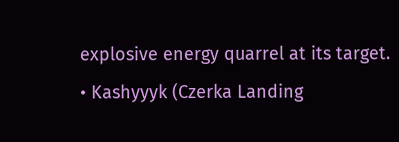explosive energy quarrel at its target.
• Kashyyyk (Czerka Landing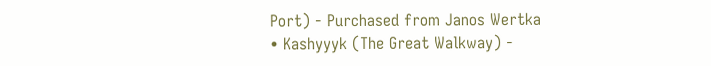Port) - Purchased from Janos Wertka
• Kashyyyk (The Great Walkway) -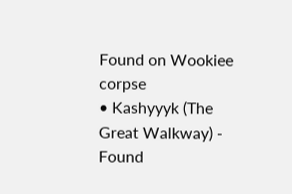Found on Wookiee corpse
• Kashyyyk (The Great Walkway) - Found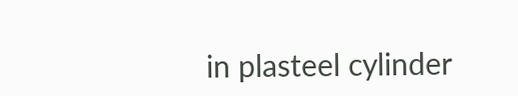in plasteel cylinder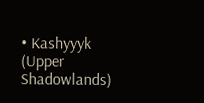• Kashyyyk (Upper Shadowlands)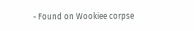- Found on Wookiee corpse